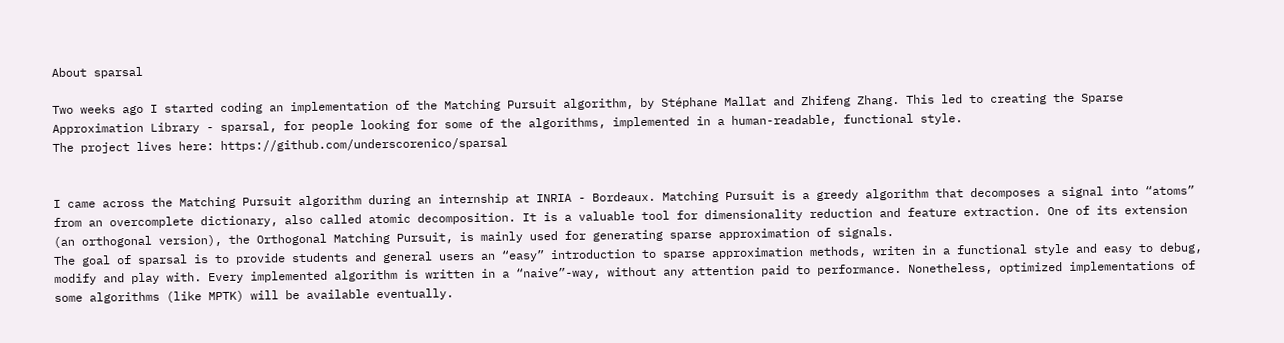About sparsal

Two weeks ago I started coding an implementation of the Matching Pursuit algorithm, by Stéphane Mallat and Zhifeng Zhang. This led to creating the Sparse Approximation Library - sparsal, for people looking for some of the algorithms, implemented in a human-readable, functional style.
The project lives here: https://github.com/underscorenico/sparsal


I came across the Matching Pursuit algorithm during an internship at INRIA - Bordeaux. Matching Pursuit is a greedy algorithm that decomposes a signal into “atoms” from an overcomplete dictionary, also called atomic decomposition. It is a valuable tool for dimensionality reduction and feature extraction. One of its extension (an orthogonal version), the Orthogonal Matching Pursuit, is mainly used for generating sparse approximation of signals.
The goal of sparsal is to provide students and general users an “easy” introduction to sparse approximation methods, writen in a functional style and easy to debug, modify and play with. Every implemented algorithm is written in a “naive”-way, without any attention paid to performance. Nonetheless, optimized implementations of some algorithms (like MPTK) will be available eventually.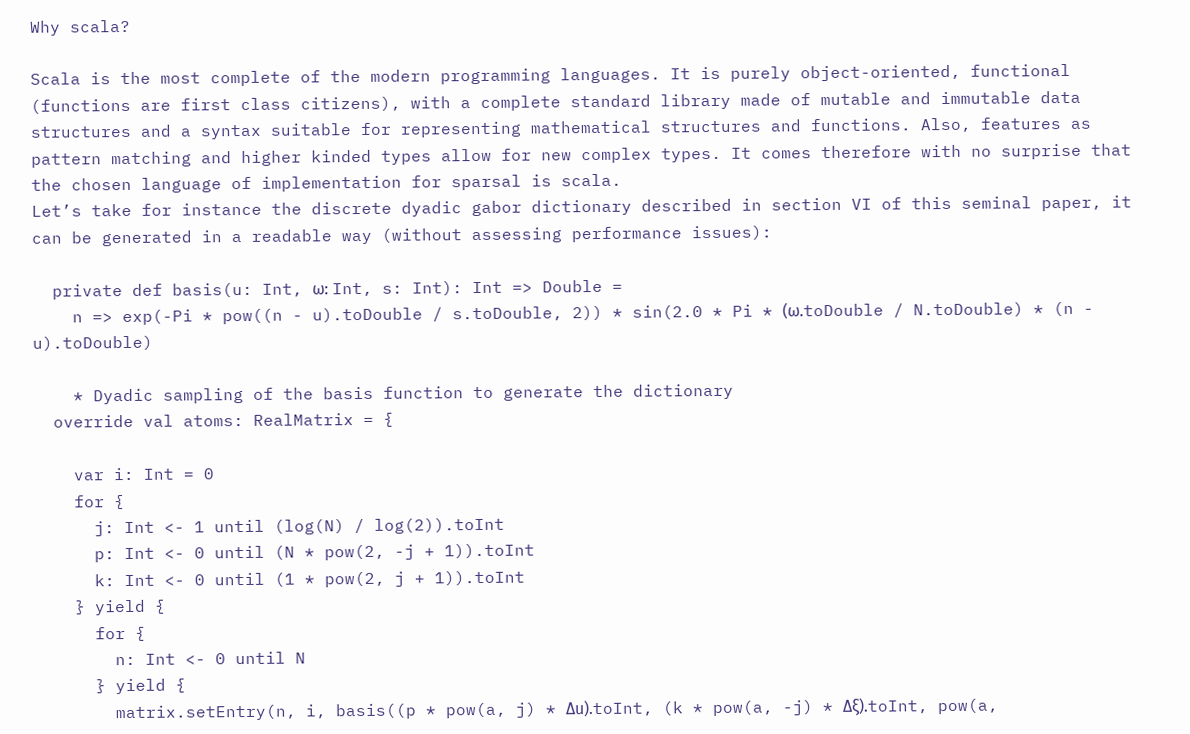Why scala?

Scala is the most complete of the modern programming languages. It is purely object-oriented, functional (functions are first class citizens), with a complete standard library made of mutable and immutable data structures and a syntax suitable for representing mathematical structures and functions. Also, features as pattern matching and higher kinded types allow for new complex types. It comes therefore with no surprise that the chosen language of implementation for sparsal is scala.
Let’s take for instance the discrete dyadic gabor dictionary described in section VI of this seminal paper, it can be generated in a readable way (without assessing performance issues):

  private def basis(u: Int, ω: Int, s: Int): Int => Double =
    n => exp(-Pi * pow((n - u).toDouble / s.toDouble, 2)) * sin(2.0 * Pi * (ω.toDouble / N.toDouble) * (n - u).toDouble)

    * Dyadic sampling of the basis function to generate the dictionary
  override val atoms: RealMatrix = {

    var i: Int = 0
    for {
      j: Int <- 1 until (log(N) / log(2)).toInt
      p: Int <- 0 until (N * pow(2, -j + 1)).toInt
      k: Int <- 0 until (1 * pow(2, j + 1)).toInt
    } yield {
      for {
        n: Int <- 0 until N
      } yield {
        matrix.setEntry(n, i, basis((p * pow(a, j) * Δu).toInt, (k * pow(a, -j) * Δξ).toInt, pow(a,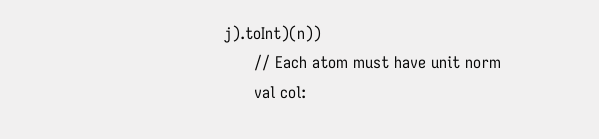j).toInt)(n))
      // Each atom must have unit norm
      val col: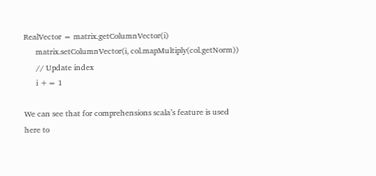RealVector = matrix.getColumnVector(i)
      matrix.setColumnVector(i, col.mapMultiply(col.getNorm))
      // Update index
      i += 1

We can see that for comprehensions scala’s feature is used here to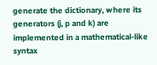generate the dictionary, where its generators (j, p and k) are implemented in a mathematical-like syntax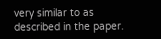very similar to as described in the paper.